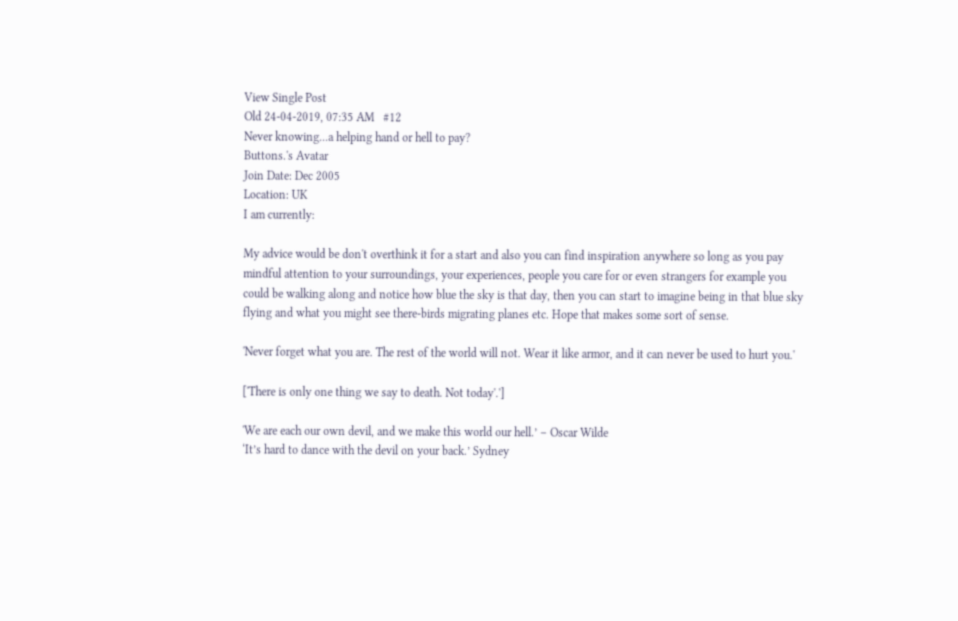View Single Post
Old 24-04-2019, 07:35 AM   #12
Never knowing...a helping hand or hell to pay?
Buttons.'s Avatar
Join Date: Dec 2005
Location: UK
I am currently:

My advice would be don't overthink it for a start and also you can find inspiration anywhere so long as you pay mindful attention to your surroundings, your experiences, people you care for or even strangers for example you could be walking along and notice how blue the sky is that day, then you can start to imagine being in that blue sky flying and what you might see there-birds migrating planes etc. Hope that makes some sort of sense.

'Never forget what you are. The rest of the world will not. Wear it like armor, and it can never be used to hurt you.'

['There is only one thing we say to death. Not today'.']

'We are each our own devil, and we make this world our hell.’ – Oscar Wilde
‘It’s hard to dance with the devil on your back.’ Sydney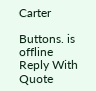Carter

Buttons. is offline   Reply With Quote